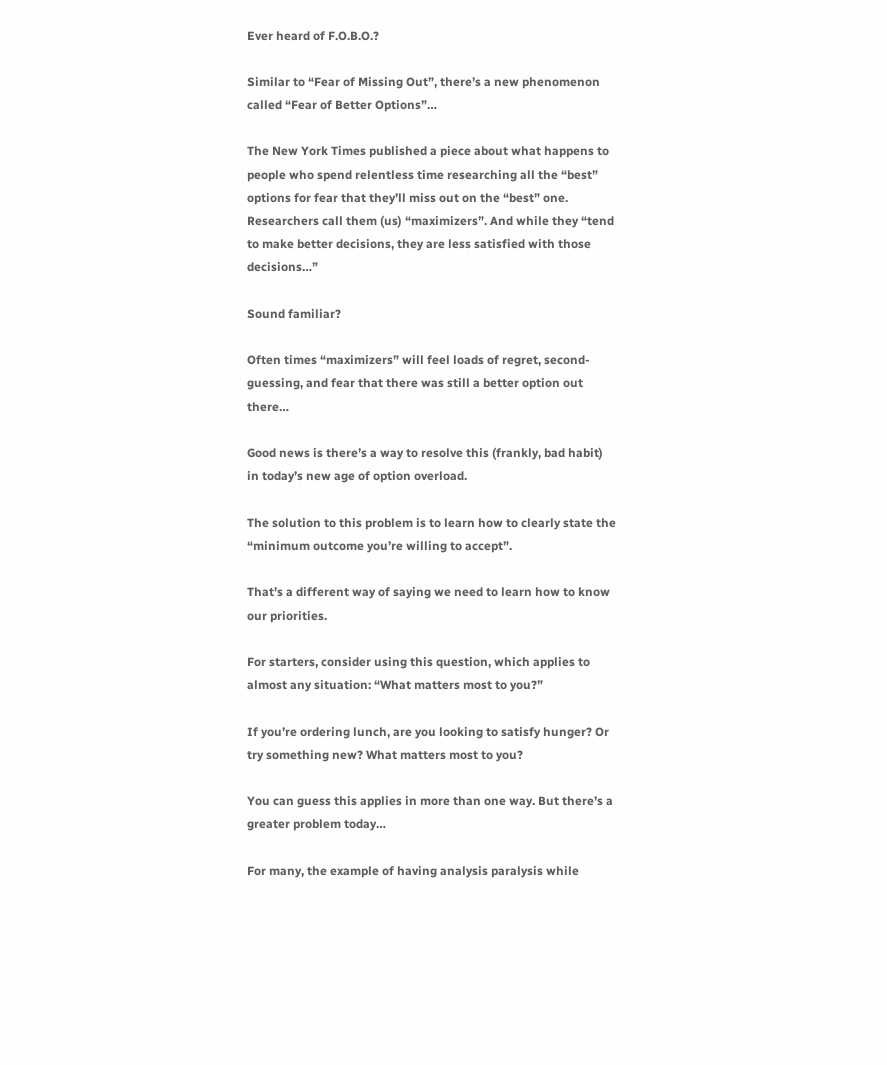Ever heard of F.O.B.O.?

Similar to “Fear of Missing Out”, there’s a new phenomenon called “Fear of Better Options”…

The New York Times published a piece about what happens to people who spend relentless time researching all the “best” options for fear that they’ll miss out on the “best” one. Researchers call them (us) “maximizers”. And while they “tend to make better decisions, they are less satisfied with those decisions…”

Sound familiar?

Often times “maximizers” will feel loads of regret, second-guessing, and fear that there was still a better option out there…

Good news is there’s a way to resolve this (frankly, bad habit) in today’s new age of option overload.

The solution to this problem is to learn how to clearly state the “minimum outcome you’re willing to accept”.

That’s a different way of saying we need to learn how to know our priorities.

For starters, consider using this question, which applies to almost any situation: “What matters most to you?”

If you’re ordering lunch, are you looking to satisfy hunger? Or try something new? What matters most to you?

You can guess this applies in more than one way. But there’s a greater problem today…

For many, the example of having analysis paralysis while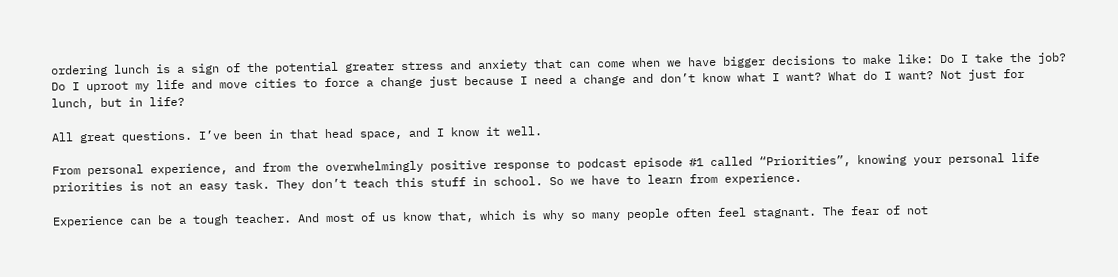ordering lunch is a sign of the potential greater stress and anxiety that can come when we have bigger decisions to make like: Do I take the job? Do I uproot my life and move cities to force a change just because I need a change and don’t know what I want? What do I want? Not just for lunch, but in life?

All great questions. I’ve been in that head space, and I know it well.

From personal experience, and from the overwhelmingly positive response to podcast episode #1 called “Priorities”, knowing your personal life priorities is not an easy task. They don’t teach this stuff in school. So we have to learn from experience.

Experience can be a tough teacher. And most of us know that, which is why so many people often feel stagnant. The fear of not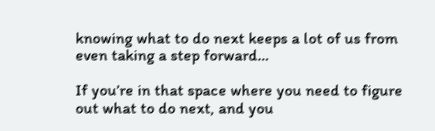knowing what to do next keeps a lot of us from even taking a step forward…

If you’re in that space where you need to figure out what to do next, and you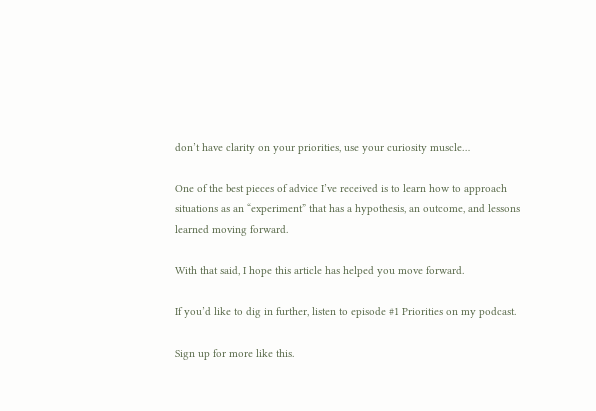don’t have clarity on your priorities, use your curiosity muscle…

One of the best pieces of advice I’ve received is to learn how to approach situations as an “experiment” that has a hypothesis, an outcome, and lessons learned moving forward.

With that said, I hope this article has helped you move forward.

If you’d like to dig in further, listen to episode #1 Priorities on my podcast.

Sign up for more like this.